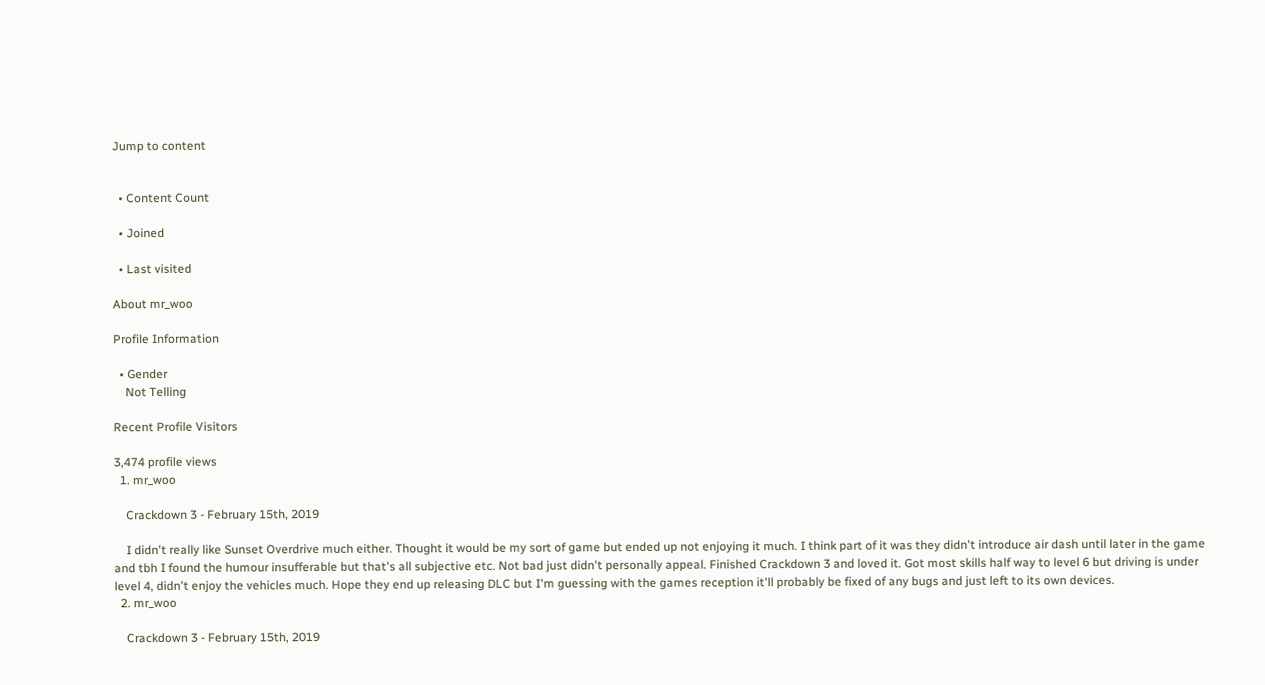Jump to content


  • Content Count

  • Joined

  • Last visited

About mr_woo

Profile Information

  • Gender
    Not Telling

Recent Profile Visitors

3,474 profile views
  1. mr_woo

    Crackdown 3 - February 15th, 2019

    I didn't really like Sunset Overdrive much either. Thought it would be my sort of game but ended up not enjoying it much. I think part of it was they didn't introduce air dash until later in the game and tbh I found the humour insufferable but that's all subjective etc. Not bad just didn't personally appeal. Finished Crackdown 3 and loved it. Got most skills half way to level 6 but driving is under level 4, didn't enjoy the vehicles much. Hope they end up releasing DLC but I'm guessing with the games reception it'll probably be fixed of any bugs and just left to its own devices.
  2. mr_woo

    Crackdown 3 - February 15th, 2019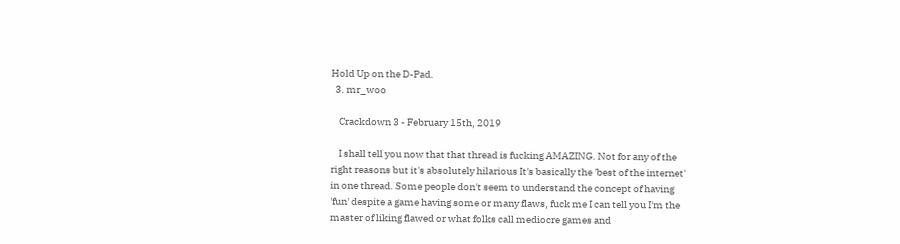Hold Up on the D-Pad.
  3. mr_woo

    Crackdown 3 - February 15th, 2019

    I shall tell you now that that thread is fucking AMAZING. Not for any of the right reasons but it's absolutely hilarious It's basically the 'best of the internet' in one thread. Some people don't seem to understand the concept of having 'fun' despite a game having some or many flaws, fuck me I can tell you I'm the master of liking flawed or what folks call mediocre games and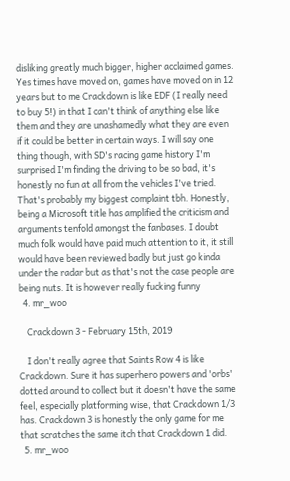disliking greatly much bigger, higher acclaimed games. Yes times have moved on, games have moved on in 12 years but to me Crackdown is like EDF (I really need to buy 5!) in that I can't think of anything else like them and they are unashamedly what they are even if it could be better in certain ways. I will say one thing though, with SD's racing game history I'm surprised I'm finding the driving to be so bad, it's honestly no fun at all from the vehicles I've tried. That's probably my biggest complaint tbh. Honestly, being a Microsoft title has amplified the criticism and arguments tenfold amongst the fanbases. I doubt much folk would have paid much attention to it, it still would have been reviewed badly but just go kinda under the radar but as that's not the case people are being nuts. It is however really fucking funny
  4. mr_woo

    Crackdown 3 - February 15th, 2019

    I don't really agree that Saints Row 4 is like Crackdown. Sure it has superhero powers and 'orbs' dotted around to collect but it doesn't have the same feel, especially platforming wise, that Crackdown 1/3 has. Crackdown 3 is honestly the only game for me that scratches the same itch that Crackdown 1 did.
  5. mr_woo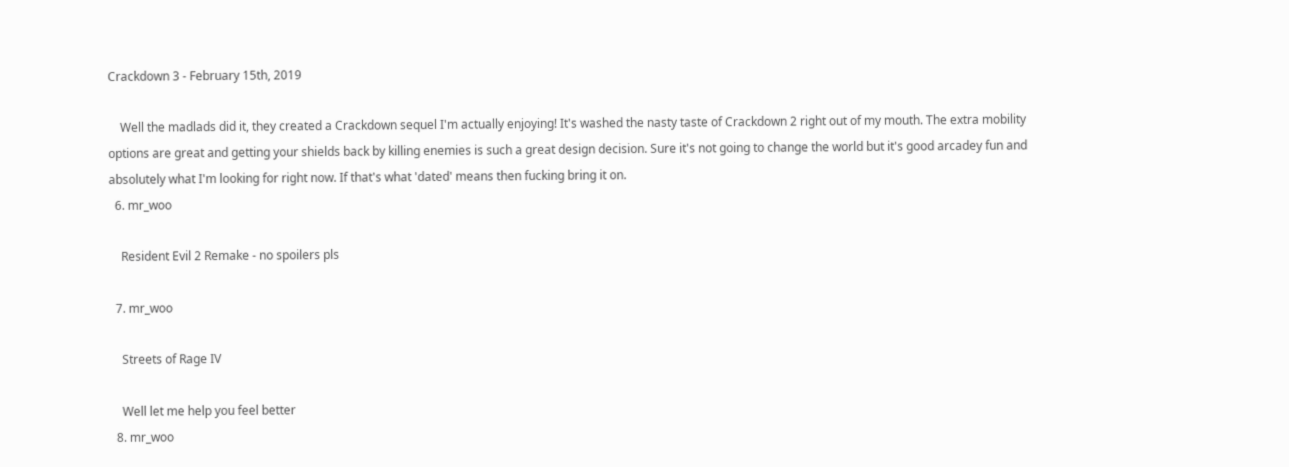Crackdown 3 - February 15th, 2019

    Well the madlads did it, they created a Crackdown sequel I'm actually enjoying! It's washed the nasty taste of Crackdown 2 right out of my mouth. The extra mobility options are great and getting your shields back by killing enemies is such a great design decision. Sure it's not going to change the world but it's good arcadey fun and absolutely what I'm looking for right now. If that's what 'dated' means then fucking bring it on.
  6. mr_woo

    Resident Evil 2 Remake - no spoilers pls

  7. mr_woo

    Streets of Rage IV

    Well let me help you feel better
  8. mr_woo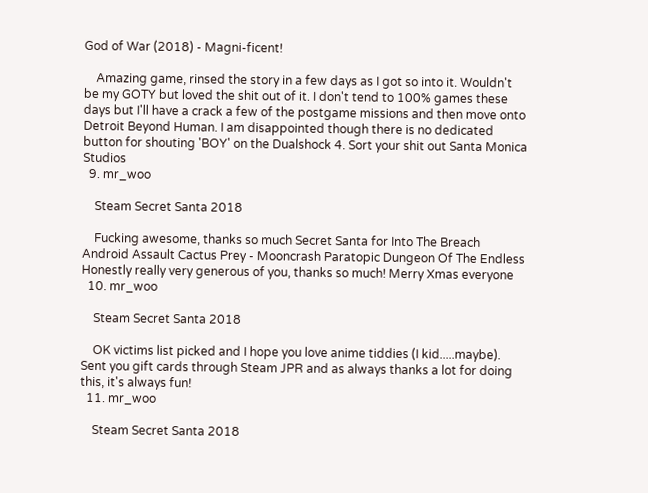God of War (2018) - Magni-ficent!

    Amazing game, rinsed the story in a few days as I got so into it. Wouldn't be my GOTY but loved the shit out of it. I don't tend to 100% games these days but I'll have a crack a few of the postgame missions and then move onto Detroit Beyond Human. I am disappointed though there is no dedicated button for shouting 'BOY' on the Dualshock 4. Sort your shit out Santa Monica Studios
  9. mr_woo

    Steam Secret Santa 2018

    Fucking awesome, thanks so much Secret Santa for Into The Breach Android Assault Cactus Prey - Mooncrash Paratopic Dungeon Of The Endless Honestly really very generous of you, thanks so much! Merry Xmas everyone
  10. mr_woo

    Steam Secret Santa 2018

    OK victims list picked and I hope you love anime tiddies (I kid.....maybe). Sent you gift cards through Steam JPR and as always thanks a lot for doing this, it's always fun!
  11. mr_woo

    Steam Secret Santa 2018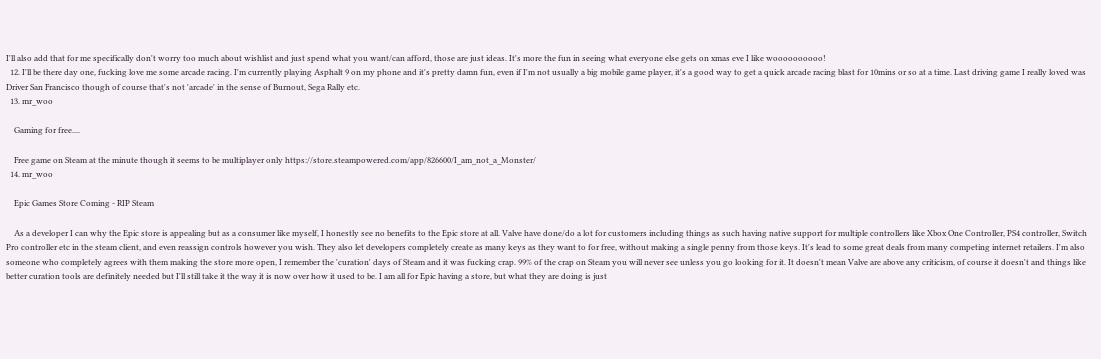I'll also add that for me specifically don't worry too much about wishlist and just spend what you want/can afford, those are just ideas. It's more the fun in seeing what everyone else gets on xmas eve I like woooooooooo!
  12. I'll be there day one, fucking love me some arcade racing. I'm currently playing Asphalt 9 on my phone and it's pretty damn fun, even if I'm not usually a big mobile game player, it's a good way to get a quick arcade racing blast for 10mins or so at a time. Last driving game I really loved was Driver San Francisco though of course that's not 'arcade' in the sense of Burnout, Sega Rally etc.
  13. mr_woo

    Gaming for free....

    Free game on Steam at the minute though it seems to be multiplayer only https://store.steampowered.com/app/826600/I_am_not_a_Monster/
  14. mr_woo

    Epic Games Store Coming - RIP Steam

    As a developer I can why the Epic store is appealing but as a consumer like myself, I honestly see no benefits to the Epic store at all. Valve have done/do a lot for customers including things as such having native support for multiple controllers like Xbox One Controller, PS4 controller, Switch Pro controller etc in the steam client, and even reassign controls however you wish. They also let developers completely create as many keys as they want to for free, without making a single penny from those keys. It's lead to some great deals from many competing internet retailers. I'm also someone who completely agrees with them making the store more open, I remember the 'curation' days of Steam and it was fucking crap. 99% of the crap on Steam you will never see unless you go looking for it. It doesn't mean Valve are above any criticism, of course it doesn't and things like better curation tools are definitely needed but I'll still take it the way it is now over how it used to be. I am all for Epic having a store, but what they are doing is just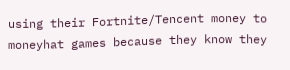using their Fortnite/Tencent money to moneyhat games because they know they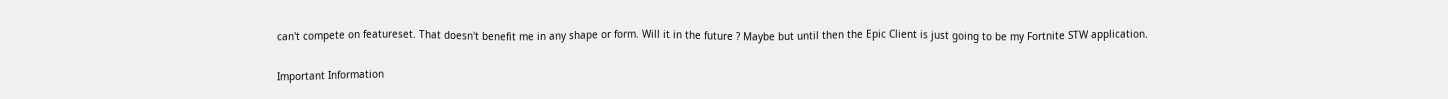can't compete on featureset. That doesn't benefit me in any shape or form. Will it in the future ? Maybe but until then the Epic Client is just going to be my Fortnite STW application.

Important Information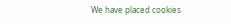We have placed cookies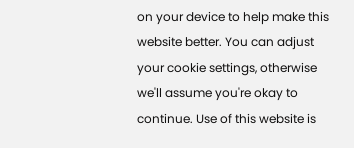on your device to help make this website better. You can adjust your cookie settings, otherwise we'll assume you're okay to continue. Use of this website is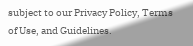subject to our Privacy Policy, Terms of Use, and Guidelines.